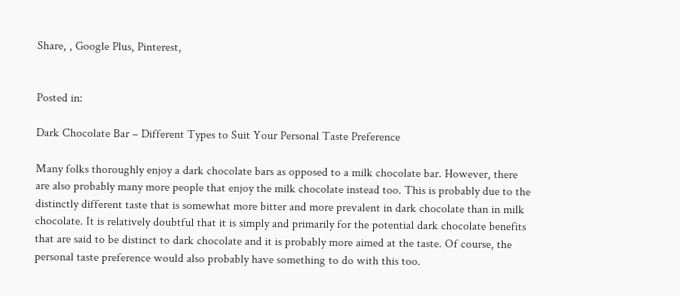Share, , Google Plus, Pinterest,


Posted in:

Dark Chocolate Bar – Different Types to Suit Your Personal Taste Preference

Many folks thoroughly enjoy a dark chocolate bars as opposed to a milk chocolate bar. However, there are also probably many more people that enjoy the milk chocolate instead too. This is probably due to the distinctly different taste that is somewhat more bitter and more prevalent in dark chocolate than in milk chocolate. It is relatively doubtful that it is simply and primarily for the potential dark chocolate benefits that are said to be distinct to dark chocolate and it is probably more aimed at the taste. Of course, the personal taste preference would also probably have something to do with this too.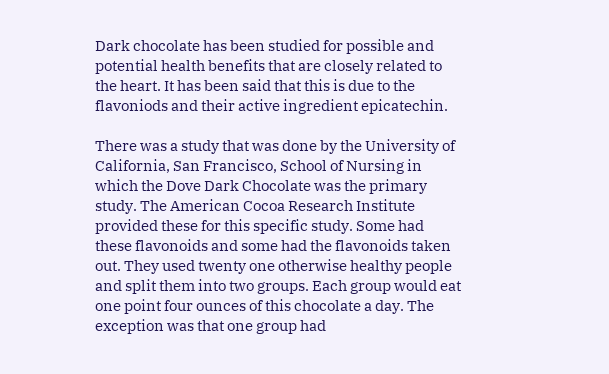Dark chocolate has been studied for possible and potential health benefits that are closely related to the heart. It has been said that this is due to the flavoniods and their active ingredient epicatechin.

There was a study that was done by the University of California, San Francisco, School of Nursing in which the Dove Dark Chocolate was the primary study. The American Cocoa Research Institute provided these for this specific study. Some had these flavonoids and some had the flavonoids taken out. They used twenty one otherwise healthy people and split them into two groups. Each group would eat one point four ounces of this chocolate a day. The exception was that one group had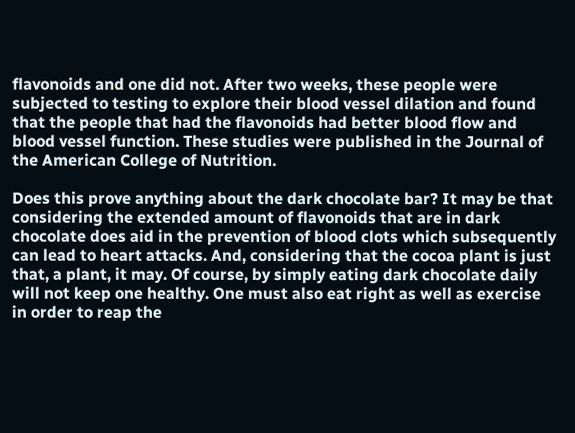flavonoids and one did not. After two weeks, these people were subjected to testing to explore their blood vessel dilation and found that the people that had the flavonoids had better blood flow and blood vessel function. These studies were published in the Journal of the American College of Nutrition.

Does this prove anything about the dark chocolate bar? It may be that considering the extended amount of flavonoids that are in dark chocolate does aid in the prevention of blood clots which subsequently can lead to heart attacks. And, considering that the cocoa plant is just that, a plant, it may. Of course, by simply eating dark chocolate daily will not keep one healthy. One must also eat right as well as exercise in order to reap the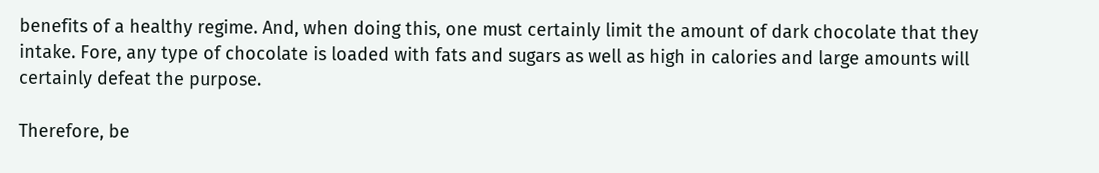benefits of a healthy regime. And, when doing this, one must certainly limit the amount of dark chocolate that they intake. Fore, any type of chocolate is loaded with fats and sugars as well as high in calories and large amounts will certainly defeat the purpose.

Therefore, be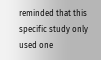reminded that this specific study only used one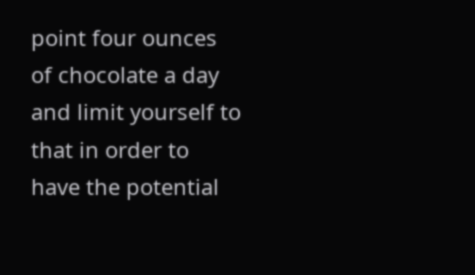point four ounces of chocolate a day and limit yourself to that in order to have the potential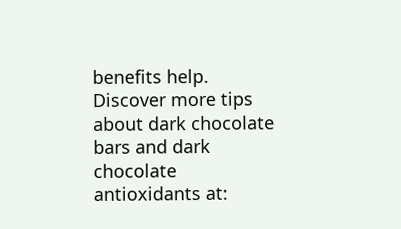benefits help. Discover more tips about dark chocolate bars and dark chocolate antioxidants at: